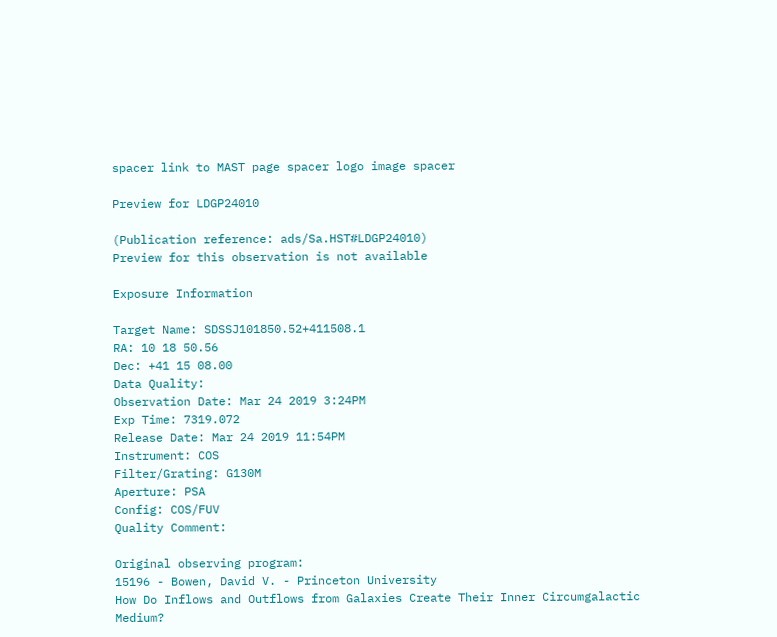spacer link to MAST page spacer logo image spacer

Preview for LDGP24010

(Publication reference: ads/Sa.HST#LDGP24010)
Preview for this observation is not available

Exposure Information

Target Name: SDSSJ101850.52+411508.1
RA: 10 18 50.56
Dec: +41 15 08.00
Data Quality:
Observation Date: Mar 24 2019 3:24PM
Exp Time: 7319.072
Release Date: Mar 24 2019 11:54PM
Instrument: COS
Filter/Grating: G130M
Aperture: PSA
Config: COS/FUV
Quality Comment:

Original observing program:
15196 - Bowen, David V. - Princeton University
How Do Inflows and Outflows from Galaxies Create Their Inner Circumgalactic Medium?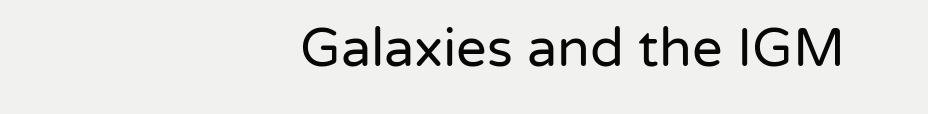Galaxies and the IGM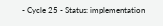- Cycle 25 - Status: implementation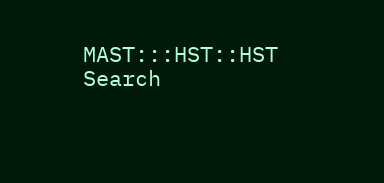MAST:::HST::HST Search